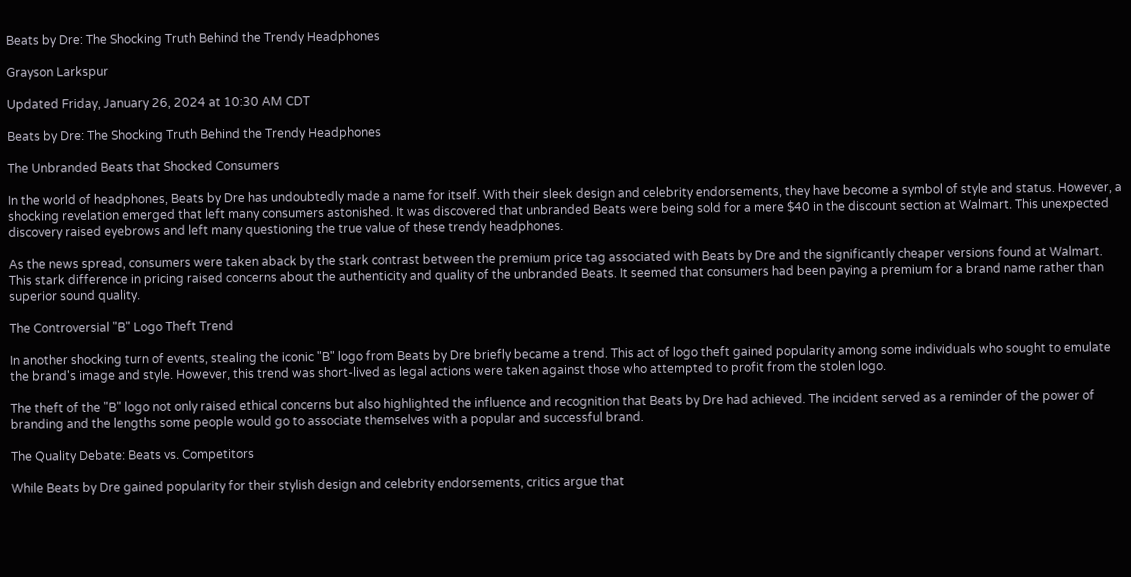Beats by Dre: The Shocking Truth Behind the Trendy Headphones

Grayson Larkspur

Updated Friday, January 26, 2024 at 10:30 AM CDT

Beats by Dre: The Shocking Truth Behind the Trendy Headphones

The Unbranded Beats that Shocked Consumers

In the world of headphones, Beats by Dre has undoubtedly made a name for itself. With their sleek design and celebrity endorsements, they have become a symbol of style and status. However, a shocking revelation emerged that left many consumers astonished. It was discovered that unbranded Beats were being sold for a mere $40 in the discount section at Walmart. This unexpected discovery raised eyebrows and left many questioning the true value of these trendy headphones.

As the news spread, consumers were taken aback by the stark contrast between the premium price tag associated with Beats by Dre and the significantly cheaper versions found at Walmart. This stark difference in pricing raised concerns about the authenticity and quality of the unbranded Beats. It seemed that consumers had been paying a premium for a brand name rather than superior sound quality.

The Controversial "B" Logo Theft Trend

In another shocking turn of events, stealing the iconic "B" logo from Beats by Dre briefly became a trend. This act of logo theft gained popularity among some individuals who sought to emulate the brand's image and style. However, this trend was short-lived as legal actions were taken against those who attempted to profit from the stolen logo.

The theft of the "B" logo not only raised ethical concerns but also highlighted the influence and recognition that Beats by Dre had achieved. The incident served as a reminder of the power of branding and the lengths some people would go to associate themselves with a popular and successful brand.

The Quality Debate: Beats vs. Competitors

While Beats by Dre gained popularity for their stylish design and celebrity endorsements, critics argue that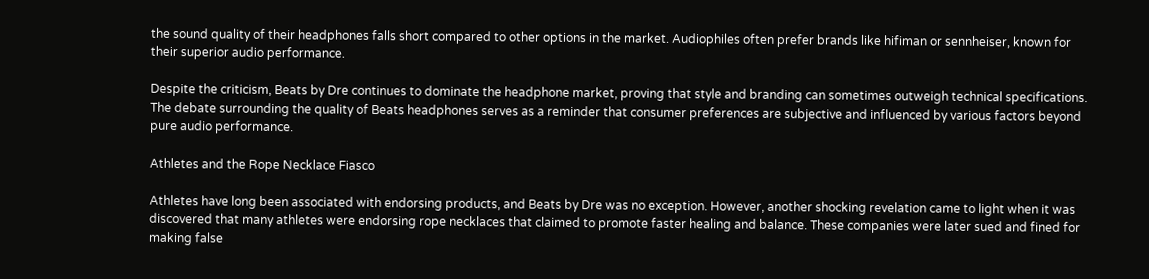the sound quality of their headphones falls short compared to other options in the market. Audiophiles often prefer brands like hifiman or sennheiser, known for their superior audio performance.

Despite the criticism, Beats by Dre continues to dominate the headphone market, proving that style and branding can sometimes outweigh technical specifications. The debate surrounding the quality of Beats headphones serves as a reminder that consumer preferences are subjective and influenced by various factors beyond pure audio performance.

Athletes and the Rope Necklace Fiasco

Athletes have long been associated with endorsing products, and Beats by Dre was no exception. However, another shocking revelation came to light when it was discovered that many athletes were endorsing rope necklaces that claimed to promote faster healing and balance. These companies were later sued and fined for making false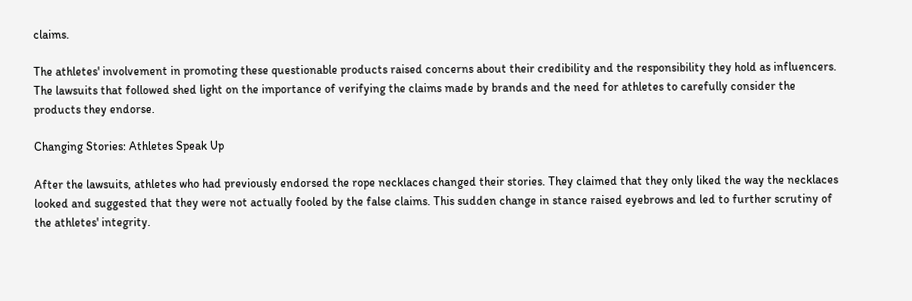claims.

The athletes' involvement in promoting these questionable products raised concerns about their credibility and the responsibility they hold as influencers. The lawsuits that followed shed light on the importance of verifying the claims made by brands and the need for athletes to carefully consider the products they endorse.

Changing Stories: Athletes Speak Up

After the lawsuits, athletes who had previously endorsed the rope necklaces changed their stories. They claimed that they only liked the way the necklaces looked and suggested that they were not actually fooled by the false claims. This sudden change in stance raised eyebrows and led to further scrutiny of the athletes' integrity.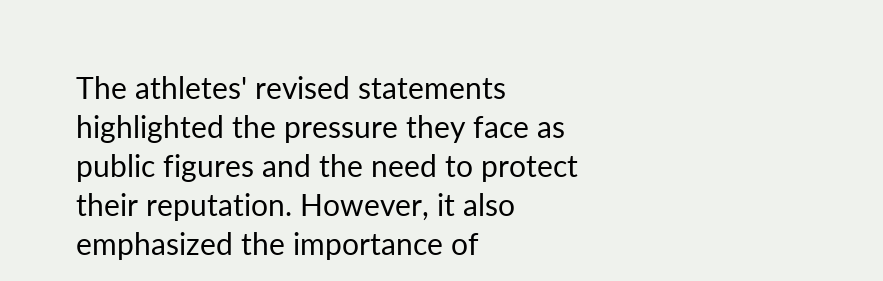The athletes' revised statements highlighted the pressure they face as public figures and the need to protect their reputation. However, it also emphasized the importance of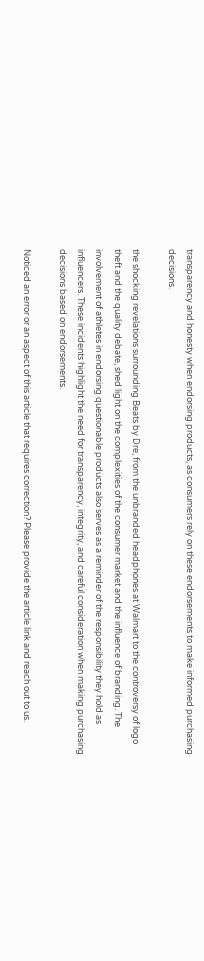transparency and honesty when endorsing products, as consumers rely on these endorsements to make informed purchasing decisions.

the shocking revelations surrounding Beats by Dre, from the unbranded headphones at Walmart to the controversy of logo theft and the quality debate, shed light on the complexities of the consumer market and the influence of branding. The involvement of athletes in endorsing questionable products also serves as a reminder of the responsibility they hold as influencers. These incidents highlight the need for transparency, integrity, and careful consideration when making purchasing decisions based on endorsements.

Noticed an error or an aspect of this article that requires correction? Please provide the article link and reach out to us.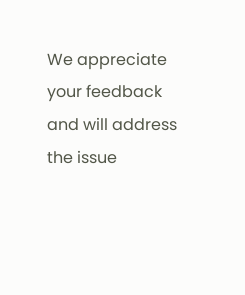We appreciate your feedback and will address the issue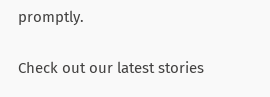promptly.

Check out our latest stories